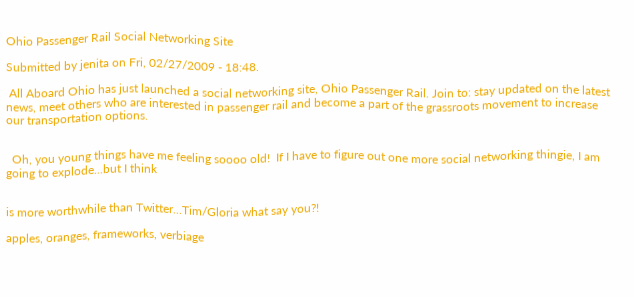Ohio Passenger Rail Social Networking Site

Submitted by jenita on Fri, 02/27/2009 - 18:48.

 All Aboard Ohio has just launched a social networking site, Ohio Passenger Rail. Join to: stay updated on the latest news, meet others who are interested in passenger rail and become a part of the grassroots movement to increase our transportation options.


  Oh, you young things have me feeling soooo old!  If I have to figure out one more social networking thingie, I am going to explode...but I think


is more worthwhile than Twitter...Tim/Gloria what say you?!

apples, oranges, frameworks, verbiage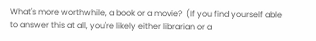What's more worthwhile, a book or a movie?  (If you find yourself able to answer this at all, you're likely either librarian or a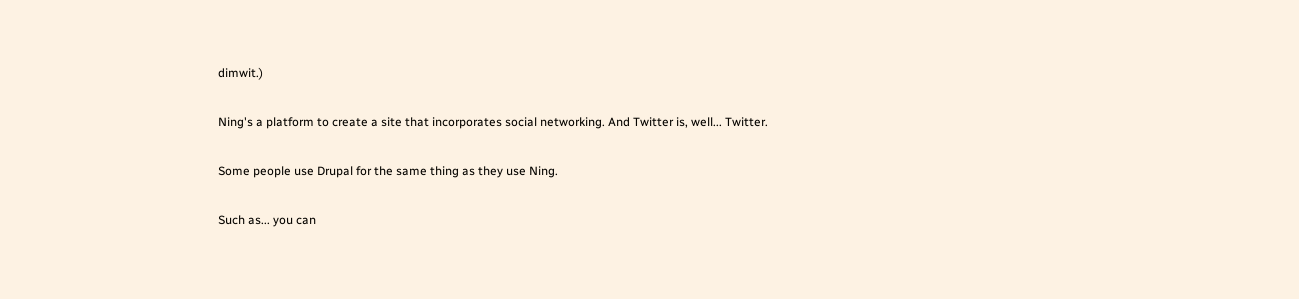dimwit.)

Ning's a platform to create a site that incorporates social networking. And Twitter is, well... Twitter.

Some people use Drupal for the same thing as they use Ning.

Such as... you can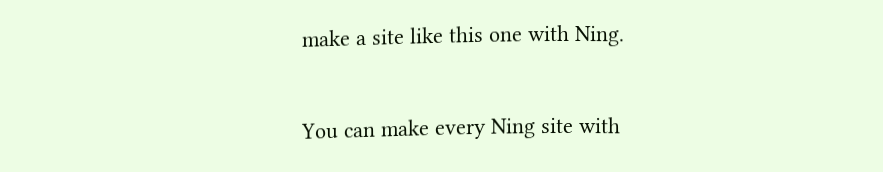make a site like this one with Ning.


You can make every Ning site with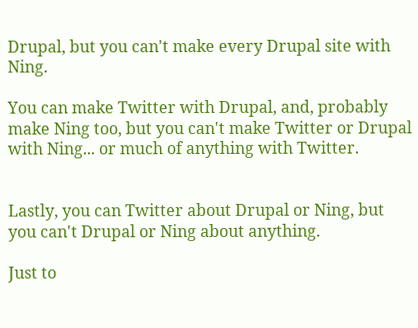Drupal, but you can't make every Drupal site with Ning.

You can make Twitter with Drupal, and, probably make Ning too, but you can't make Twitter or Drupal with Ning... or much of anything with Twitter.


Lastly, you can Twitter about Drupal or Ning, but you can't Drupal or Ning about anything.

Just to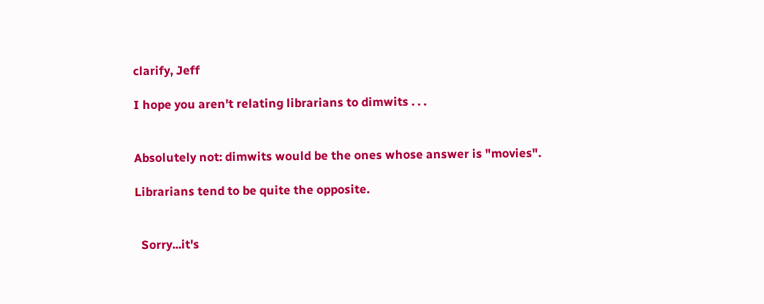clarify, Jeff

I hope you aren't relating librarians to dimwits . . .


Absolutely not: dimwits would be the ones whose answer is "movies".

Librarians tend to be quite the opposite.


  Sorry...it's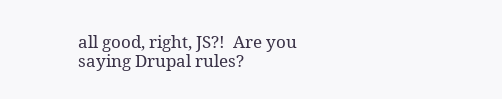all good, right, JS?!  Are you saying Drupal rules?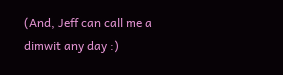(And, Jeff can call me a dimwit any day :)